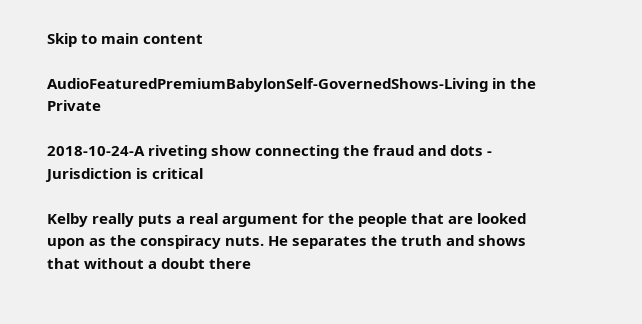Skip to main content

AudioFeaturedPremiumBabylonSelf-GovernedShows-Living in the Private

2018-10-24-A riveting show connecting the fraud and dots - Jurisdiction is critical

Kelby really puts a real argument for the people that are looked upon as the conspiracy nuts. He separates the truth and shows that without a doubt there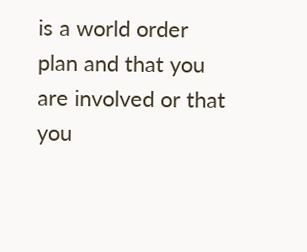is a world order plan and that you are involved or that you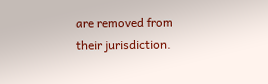are removed from their jurisdiction.